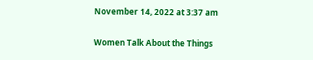November 14, 2022 at 3:37 am

Women Talk About the Things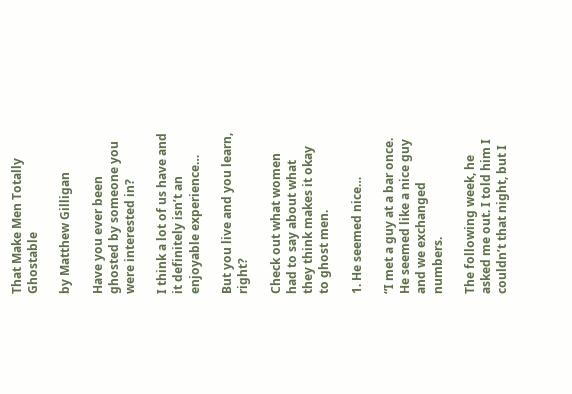That Make Men Totally Ghostable

by Matthew Gilligan

Have you ever been ghosted by someone you were interested in?

I think a lot of us have and it definitely isn’t an enjoyable experience…

But you live and you learn, right?

Check out what women had to say about what they think makes it okay to ghost men.

1. He seemed nice…

“I met a guy at a bar once. He seemed like a nice guy and we exchanged numbers.

The following week, he asked me out. I told him I couldn’t that night, but I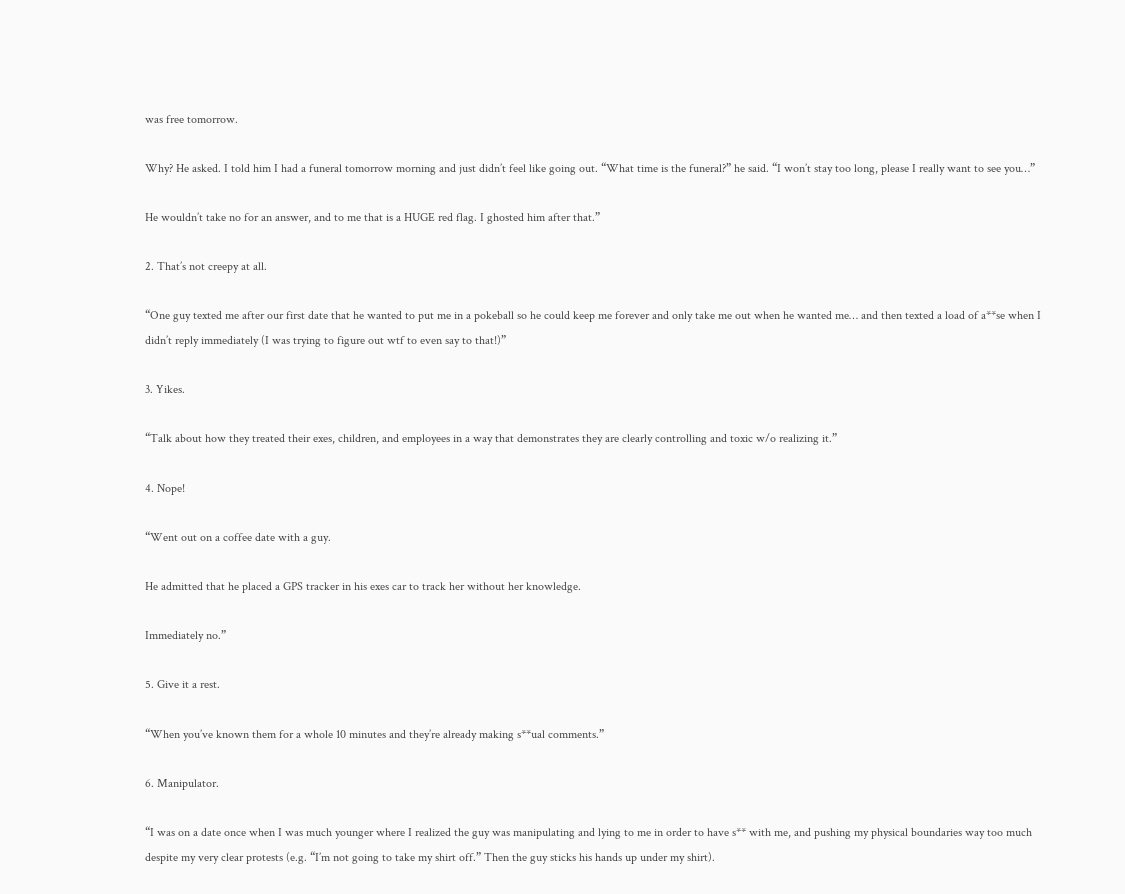was free tomorrow.

Why? He asked. I told him I had a funeral tomorrow morning and just didn’t feel like going out. “What time is the funeral?” he said. “I won’t stay too long, please I really want to see you…”

He wouldn’t take no for an answer, and to me that is a HUGE red flag. I ghosted him after that.”

2. That’s not creepy at all.

“One guy texted me after our first date that he wanted to put me in a pokeball so he could keep me forever and only take me out when he wanted me… and then texted a load of a**se when I didn’t reply immediately (I was trying to figure out wtf to even say to that!)”

3. Yikes.

“Talk about how they treated their exes, children, and employees in a way that demonstrates they are clearly controlling and toxic w/o realizing it.”

4. Nope!

“Went out on a coffee date with a guy.

He admitted that he placed a GPS tracker in his exes car to track her without her knowledge.

Immediately no.”

5. Give it a rest.

“When you’ve known them for a whole 10 minutes and they’re already making s**ual comments.”

6. Manipulator.

“I was on a date once when I was much younger where I realized the guy was manipulating and lying to me in order to have s** with me, and pushing my physical boundaries way too much despite my very clear protests (e.g. “I’m not going to take my shirt off.” Then the guy sticks his hands up under my shirt).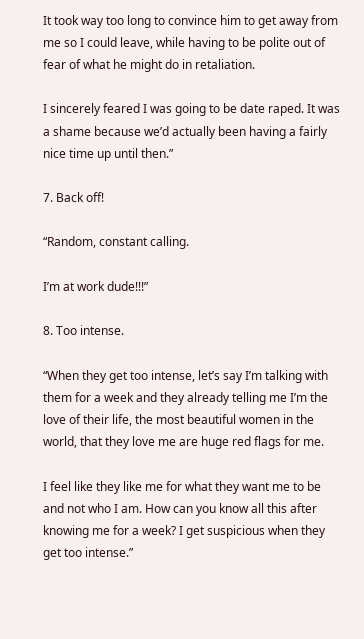It took way too long to convince him to get away from me so I could leave, while having to be polite out of fear of what he might do in retaliation.

I sincerely feared I was going to be date raped. It was a shame because we’d actually been having a fairly nice time up until then.”

7. Back off!

“Random, constant calling.

I’m at work dude!!!”

8. Too intense.

“When they get too intense, let’s say I’m talking with them for a week and they already telling me I’m the love of their life, the most beautiful women in the world, that they love me are huge red flags for me.

I feel like they like me for what they want me to be and not who I am. How can you know all this after knowing me for a week? I get suspicious when they get too intense.”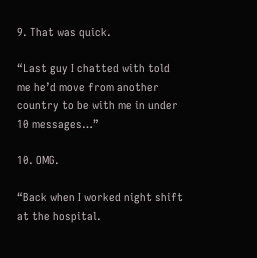9. That was quick.

“Last guy I chatted with told me he’d move from another country to be with me in under 10 messages…”

10. OMG.

“Back when I worked night shift at the hospital.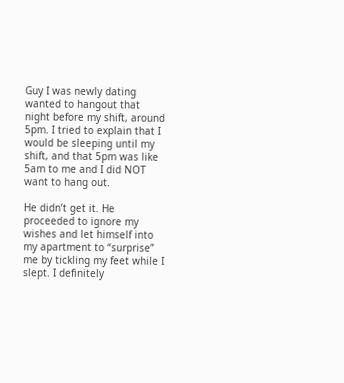Guy I was newly dating wanted to hangout that night before my shift, around 5pm. I tried to explain that I would be sleeping until my shift, and that 5pm was like 5am to me and I did NOT want to hang out.

He didn’t get it. He proceeded to ignore my wishes and let himself into my apartment to “surprise” me by tickling my feet while I slept. I definitely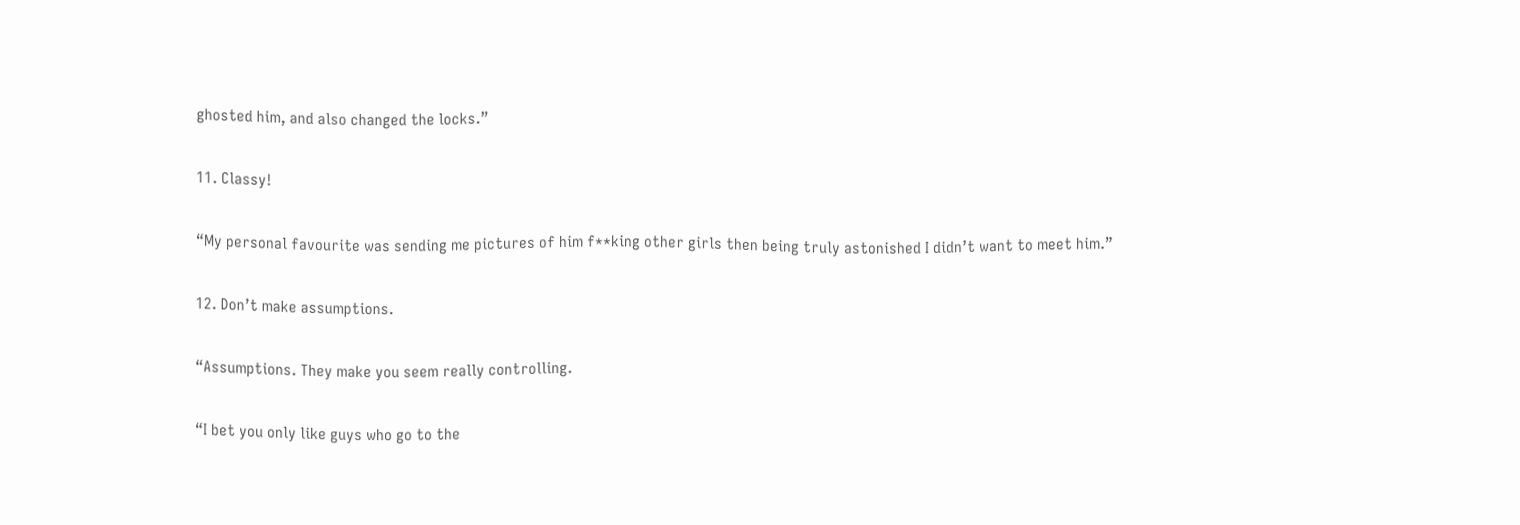ghosted him, and also changed the locks.”

11. Classy!

“My personal favourite was sending me pictures of him f**king other girls then being truly astonished I didn’t want to meet him.”

12. Don’t make assumptions.

“Assumptions. They make you seem really controlling.

“I bet you only like guys who go to the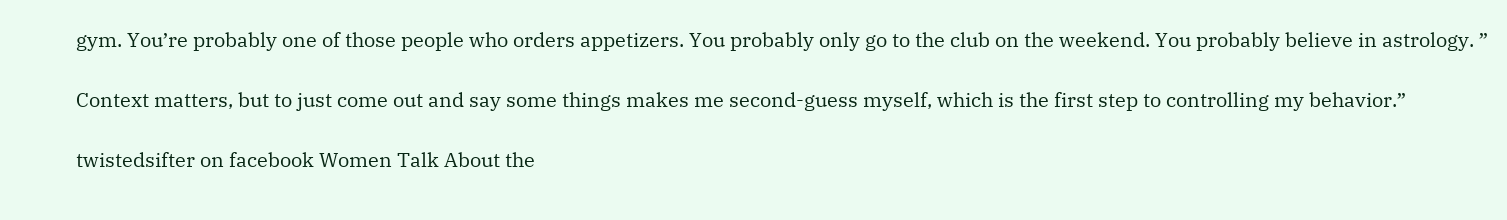gym. You’re probably one of those people who orders appetizers. You probably only go to the club on the weekend. You probably believe in astrology. ”

Context matters, but to just come out and say some things makes me second-guess myself, which is the first step to controlling my behavior.”

twistedsifter on facebook Women Talk About the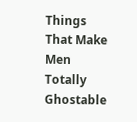Things That Make Men Totally Ghostable